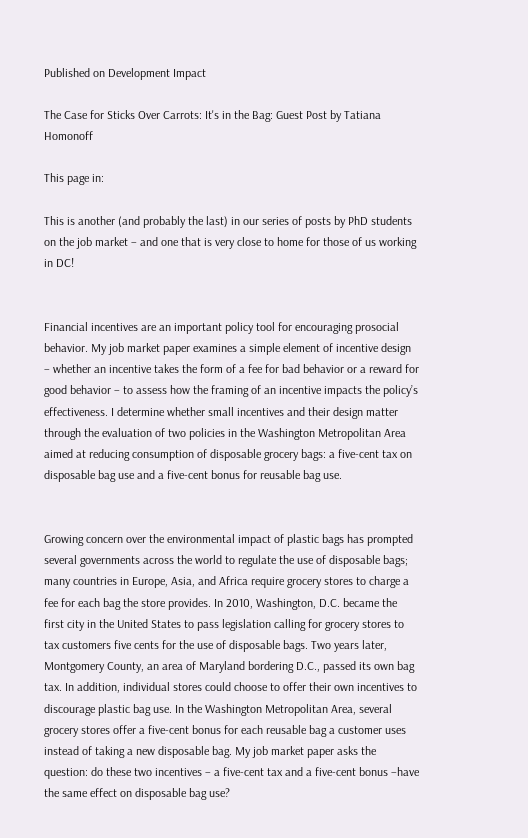Published on Development Impact

The Case for Sticks Over Carrots: It's in the Bag: Guest Post by Tatiana Homonoff

This page in:

This is another (and probably the last) in our series of posts by PhD students on the job market – and one that is very close to home for those of us working in DC!


Financial incentives are an important policy tool for encouraging prosocial behavior. My job market paper examines a simple element of incentive design – whether an incentive takes the form of a fee for bad behavior or a reward for good behavior – to assess how the framing of an incentive impacts the policy’s effectiveness. I determine whether small incentives and their design matter through the evaluation of two policies in the Washington Metropolitan Area aimed at reducing consumption of disposable grocery bags: a five-cent tax on disposable bag use and a five-cent bonus for reusable bag use.


Growing concern over the environmental impact of plastic bags has prompted several governments across the world to regulate the use of disposable bags; many countries in Europe, Asia, and Africa require grocery stores to charge a fee for each bag the store provides. In 2010, Washington, D.C. became the first city in the United States to pass legislation calling for grocery stores to tax customers five cents for the use of disposable bags. Two years later, Montgomery County, an area of Maryland bordering D.C., passed its own bag tax. In addition, individual stores could choose to offer their own incentives to discourage plastic bag use. In the Washington Metropolitan Area, several grocery stores offer a five-cent bonus for each reusable bag a customer uses instead of taking a new disposable bag. My job market paper asks the question: do these two incentives – a five-cent tax and a five-cent bonus –have the same effect on disposable bag use?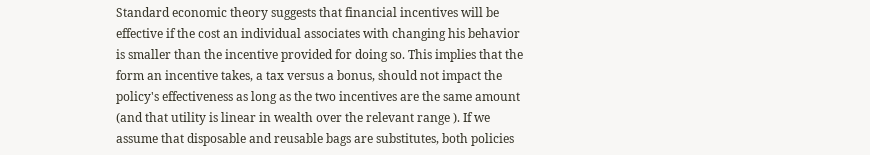Standard economic theory suggests that financial incentives will be effective if the cost an individual associates with changing his behavior is smaller than the incentive provided for doing so. This implies that the form an incentive takes, a tax versus a bonus, should not impact the policy's effectiveness as long as the two incentives are the same amount (and that utility is linear in wealth over the relevant range ). If we assume that disposable and reusable bags are substitutes, both policies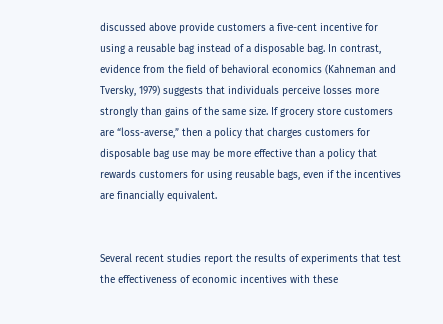discussed above provide customers a five-cent incentive for using a reusable bag instead of a disposable bag. In contrast, evidence from the field of behavioral economics (Kahneman and Tversky, 1979) suggests that individuals perceive losses more strongly than gains of the same size. If grocery store customers are “loss-averse,” then a policy that charges customers for disposable bag use may be more effective than a policy that rewards customers for using reusable bags, even if the incentives are financially equivalent.


Several recent studies report the results of experiments that test the effectiveness of economic incentives with these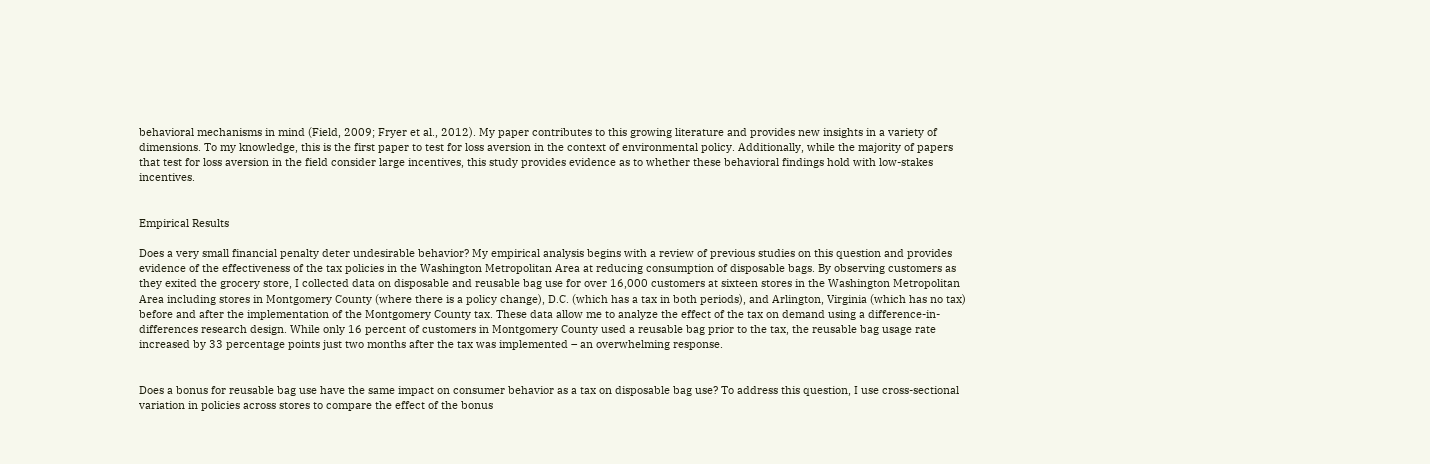behavioral mechanisms in mind (Field, 2009; Fryer et al., 2012). My paper contributes to this growing literature and provides new insights in a variety of dimensions. To my knowledge, this is the first paper to test for loss aversion in the context of environmental policy. Additionally, while the majority of papers that test for loss aversion in the field consider large incentives, this study provides evidence as to whether these behavioral findings hold with low-stakes incentives.


Empirical Results

Does a very small financial penalty deter undesirable behavior? My empirical analysis begins with a review of previous studies on this question and provides evidence of the effectiveness of the tax policies in the Washington Metropolitan Area at reducing consumption of disposable bags. By observing customers as they exited the grocery store, I collected data on disposable and reusable bag use for over 16,000 customers at sixteen stores in the Washington Metropolitan Area including stores in Montgomery County (where there is a policy change), D.C. (which has a tax in both periods), and Arlington, Virginia (which has no tax) before and after the implementation of the Montgomery County tax. These data allow me to analyze the effect of the tax on demand using a difference-in-differences research design. While only 16 percent of customers in Montgomery County used a reusable bag prior to the tax, the reusable bag usage rate increased by 33 percentage points just two months after the tax was implemented – an overwhelming response.


Does a bonus for reusable bag use have the same impact on consumer behavior as a tax on disposable bag use? To address this question, I use cross-sectional variation in policies across stores to compare the effect of the bonus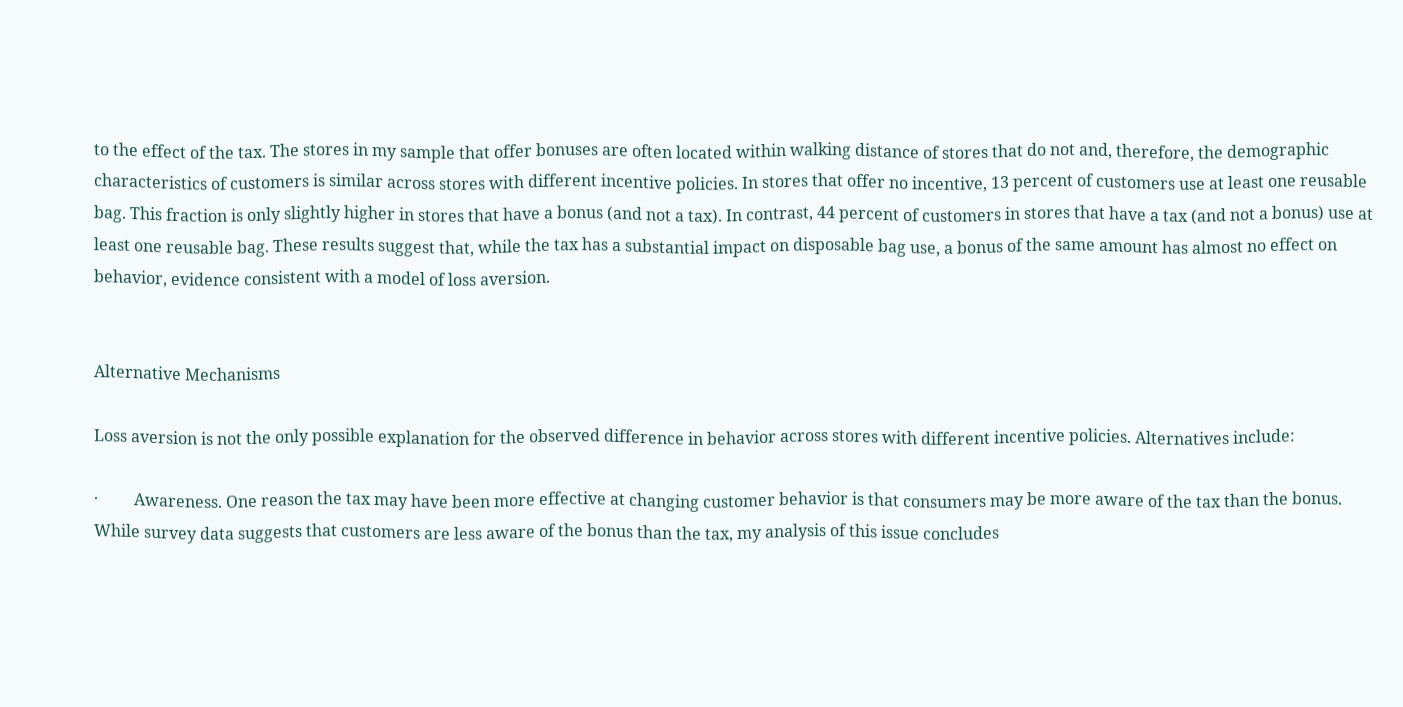to the effect of the tax. The stores in my sample that offer bonuses are often located within walking distance of stores that do not and, therefore, the demographic characteristics of customers is similar across stores with different incentive policies. In stores that offer no incentive, 13 percent of customers use at least one reusable bag. This fraction is only slightly higher in stores that have a bonus (and not a tax). In contrast, 44 percent of customers in stores that have a tax (and not a bonus) use at least one reusable bag. These results suggest that, while the tax has a substantial impact on disposable bag use, a bonus of the same amount has almost no effect on behavior, evidence consistent with a model of loss aversion.


Alternative Mechanisms

Loss aversion is not the only possible explanation for the observed difference in behavior across stores with different incentive policies. Alternatives include:

·         Awareness. One reason the tax may have been more effective at changing customer behavior is that consumers may be more aware of the tax than the bonus. While survey data suggests that customers are less aware of the bonus than the tax, my analysis of this issue concludes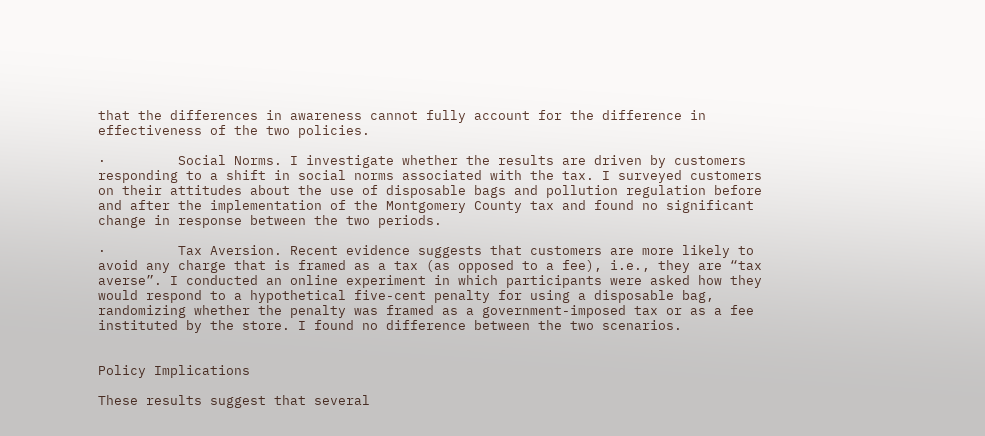that the differences in awareness cannot fully account for the difference in effectiveness of the two policies.

·         Social Norms. I investigate whether the results are driven by customers responding to a shift in social norms associated with the tax. I surveyed customers on their attitudes about the use of disposable bags and pollution regulation before and after the implementation of the Montgomery County tax and found no significant change in response between the two periods.

·         Tax Aversion. Recent evidence suggests that customers are more likely to avoid any charge that is framed as a tax (as opposed to a fee), i.e., they are “tax averse”. I conducted an online experiment in which participants were asked how they would respond to a hypothetical five-cent penalty for using a disposable bag, randomizing whether the penalty was framed as a government-imposed tax or as a fee instituted by the store. I found no difference between the two scenarios.


Policy Implications

These results suggest that several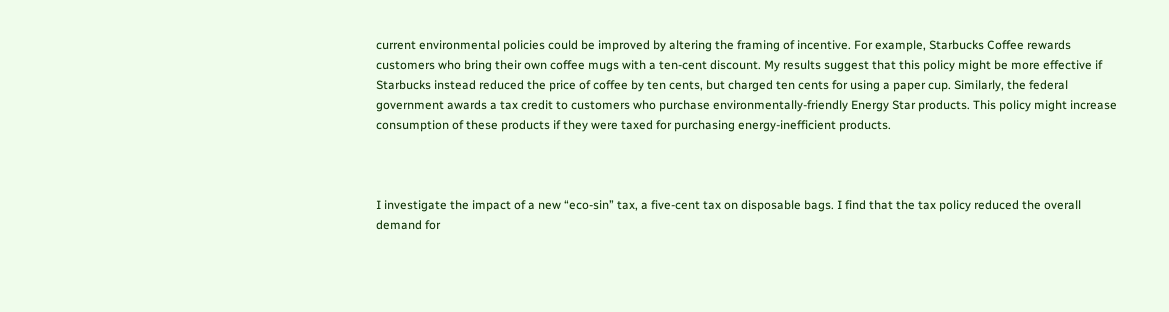current environmental policies could be improved by altering the framing of incentive. For example, Starbucks Coffee rewards customers who bring their own coffee mugs with a ten-cent discount. My results suggest that this policy might be more effective if Starbucks instead reduced the price of coffee by ten cents, but charged ten cents for using a paper cup. Similarly, the federal government awards a tax credit to customers who purchase environmentally-friendly Energy Star products. This policy might increase consumption of these products if they were taxed for purchasing energy-inefficient products.



I investigate the impact of a new “eco-sin” tax, a five-cent tax on disposable bags. I find that the tax policy reduced the overall demand for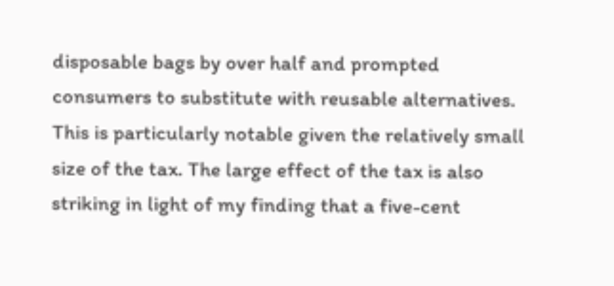disposable bags by over half and prompted consumers to substitute with reusable alternatives.  This is particularly notable given the relatively small size of the tax. The large effect of the tax is also striking in light of my finding that a five-cent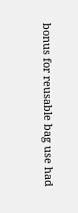bonus for reusable bag use had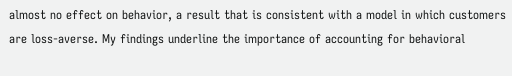almost no effect on behavior, a result that is consistent with a model in which customers are loss-averse. My findings underline the importance of accounting for behavioral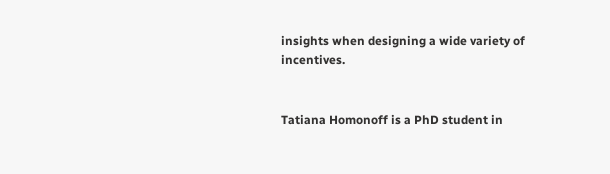insights when designing a wide variety of incentives.


Tatiana Homonoff is a PhD student in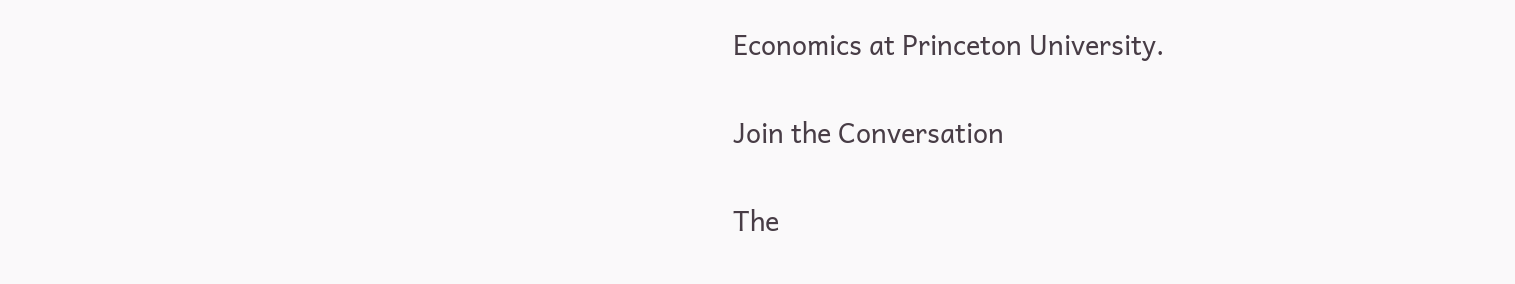Economics at Princeton University.

Join the Conversation

The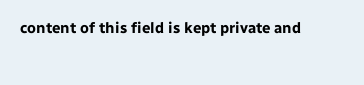content of this field is kept private and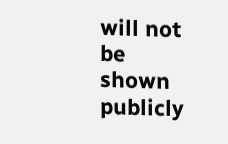will not be shown publicly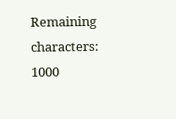Remaining characters: 1000